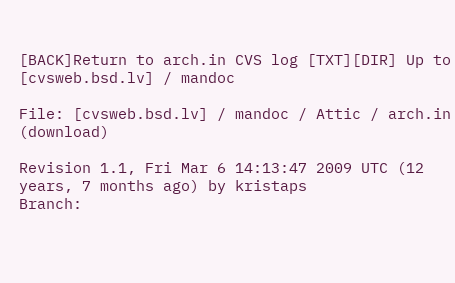[BACK]Return to arch.in CVS log [TXT][DIR] Up to [cvsweb.bsd.lv] / mandoc

File: [cvsweb.bsd.lv] / mandoc / Attic / arch.in (download)

Revision 1.1, Fri Mar 6 14:13:47 2009 UTC (12 years, 7 months ago) by kristaps
Branch: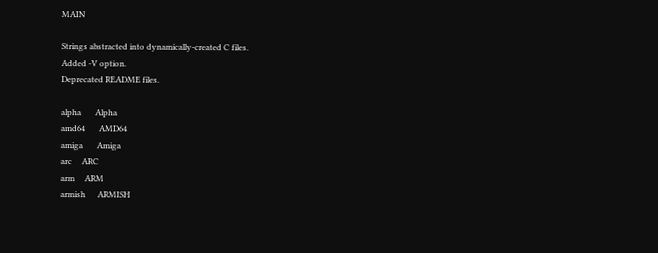MAIN

Strings abstracted into dynamically-created C files.
Added -V option.
Deprecated README files.

alpha       Alpha
amd64       AMD64
amiga       Amiga
arc     ARC
arm     ARM
armish      ARMISH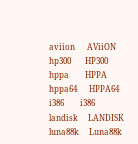aviion      AViiON
hp300       HP300
hppa        HPPA
hppa64      HPPA64
i386        i386
landisk     LANDISK
luna88k     Luna88k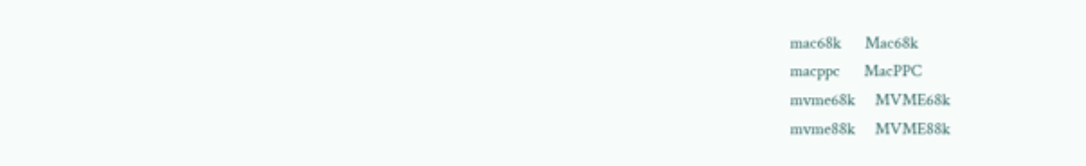mac68k      Mac68k
macppc      MacPPC
mvme68k     MVME68k
mvme88k     MVME88k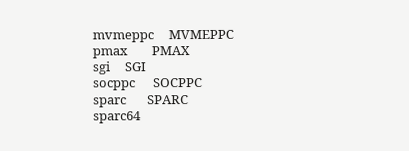mvmeppc     MVMEPPC
pmax        PMAX
sgi     SGI
socppc      SOCPPC
sparc       SPARC
sparc64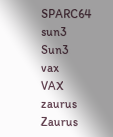SPARC64
sun3        Sun3
vax     VAX
zaurus      Zaurus